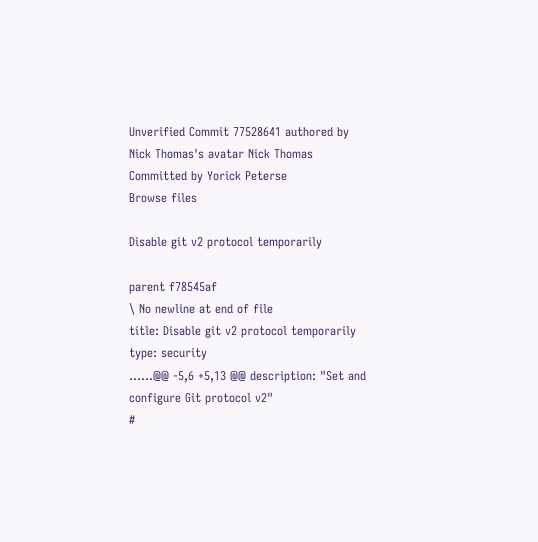Unverified Commit 77528641 authored by Nick Thomas's avatar Nick Thomas Committed by Yorick Peterse
Browse files

Disable git v2 protocol temporarily

parent f78545af
\ No newline at end of file
title: Disable git v2 protocol temporarily
type: security
......@@ -5,6 +5,13 @@ description: "Set and configure Git protocol v2"
#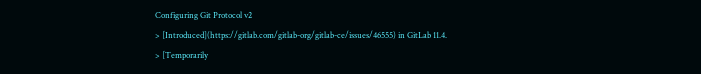Configuring Git Protocol v2
> [Introduced](https://gitlab.com/gitlab-org/gitlab-ce/issues/46555) in GitLab 11.4.
> [Temporarily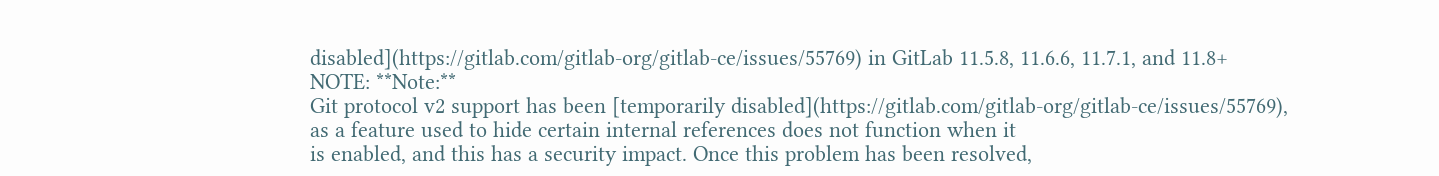disabled](https://gitlab.com/gitlab-org/gitlab-ce/issues/55769) in GitLab 11.5.8, 11.6.6, 11.7.1, and 11.8+
NOTE: **Note:**
Git protocol v2 support has been [temporarily disabled](https://gitlab.com/gitlab-org/gitlab-ce/issues/55769),
as a feature used to hide certain internal references does not function when it
is enabled, and this has a security impact. Once this problem has been resolved,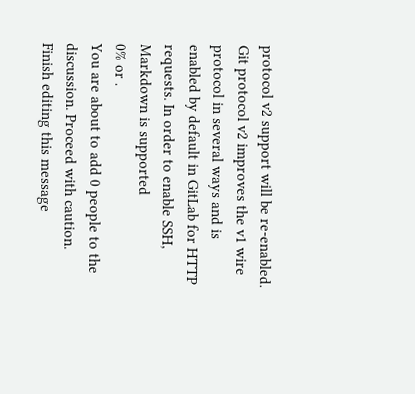protocol v2 support will be re-enabled.
Git protocol v2 improves the v1 wire protocol in several ways and is
enabled by default in GitLab for HTTP requests. In order to enable SSH,
Markdown is supported
0% or .
You are about to add 0 people to the discussion. Proceed with caution.
Finish editing this message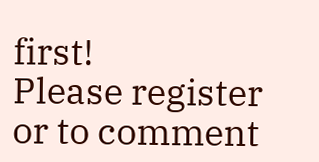first!
Please register or to comment